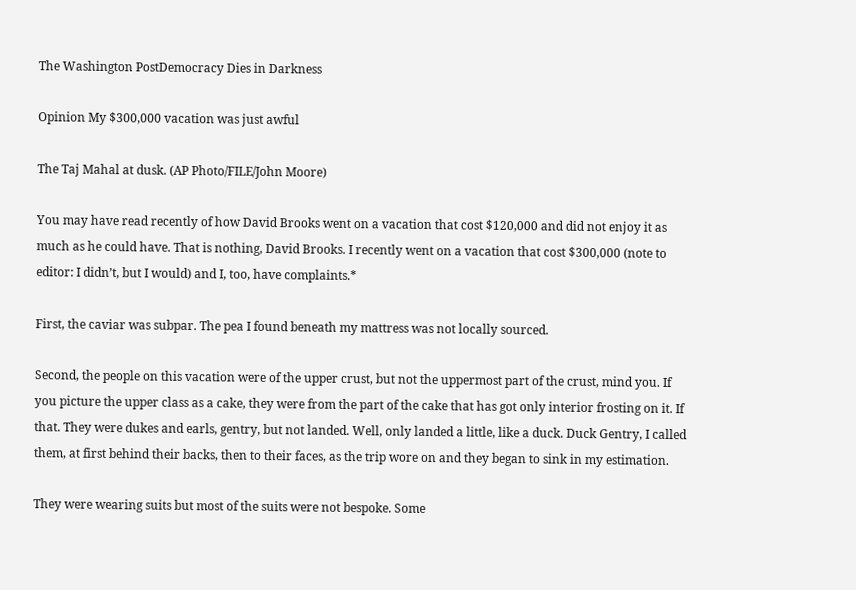The Washington PostDemocracy Dies in Darkness

Opinion My $300,000 vacation was just awful

The Taj Mahal at dusk. (AP Photo/FILE/John Moore)

You may have read recently of how David Brooks went on a vacation that cost $120,000 and did not enjoy it as much as he could have. That is nothing, David Brooks. I recently went on a vacation that cost $300,000 (note to editor: I didn’t, but I would) and I, too, have complaints.*

First, the caviar was subpar. The pea I found beneath my mattress was not locally sourced.

Second, the people on this vacation were of the upper crust, but not the uppermost part of the crust, mind you. If you picture the upper class as a cake, they were from the part of the cake that has got only interior frosting on it. If that. They were dukes and earls, gentry, but not landed. Well, only landed a little, like a duck. Duck Gentry, I called them, at first behind their backs, then to their faces, as the trip wore on and they began to sink in my estimation.

They were wearing suits but most of the suits were not bespoke. Some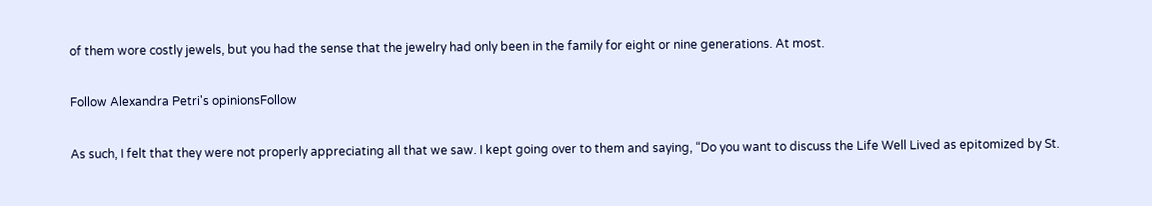of them wore costly jewels, but you had the sense that the jewelry had only been in the family for eight or nine generations. At most.

Follow Alexandra Petri's opinionsFollow

As such, I felt that they were not properly appreciating all that we saw. I kept going over to them and saying, “Do you want to discuss the Life Well Lived as epitomized by St.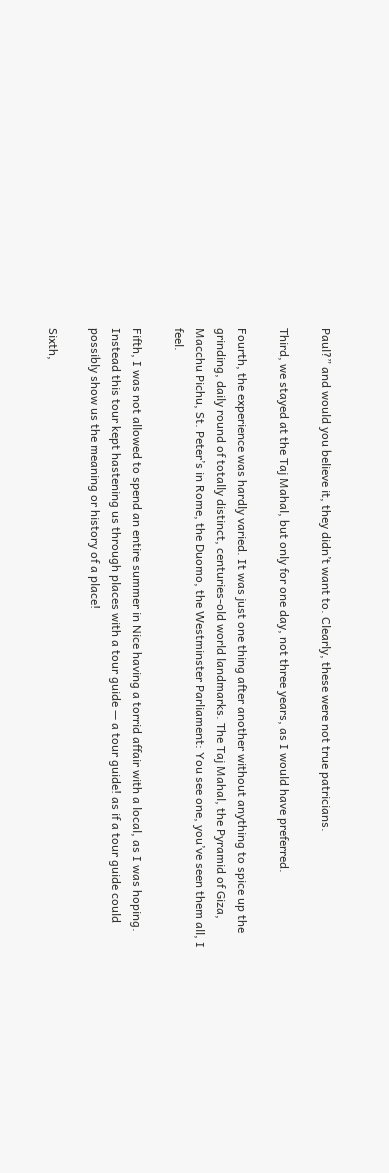Paul?” and would you believe it, they didn’t want to. Clearly, these were not true patricians.

Third, we stayed at the Taj Mahal, but only for one day, not three years, as I would have preferred.

Fourth, the experience was hardly varied. It was just one thing after another without anything to spice up the grinding, daily round of totally distinct, centuries-old world landmarks. The Taj Mahal, the Pyramid of Giza, Macchu Pichu, St. Peter’s in Rome, the Duomo, the Westminster Parliament: You see one, you’ve seen them all, I feel.

Fifth, I was not allowed to spend an entire summer in Nice having a torrid affair with a local, as I was hoping. Instead this tour kept hastening us through places with a tour guide — a tour guide! as if a tour guide could possibly show us the meaning or history of a place!

Sixth,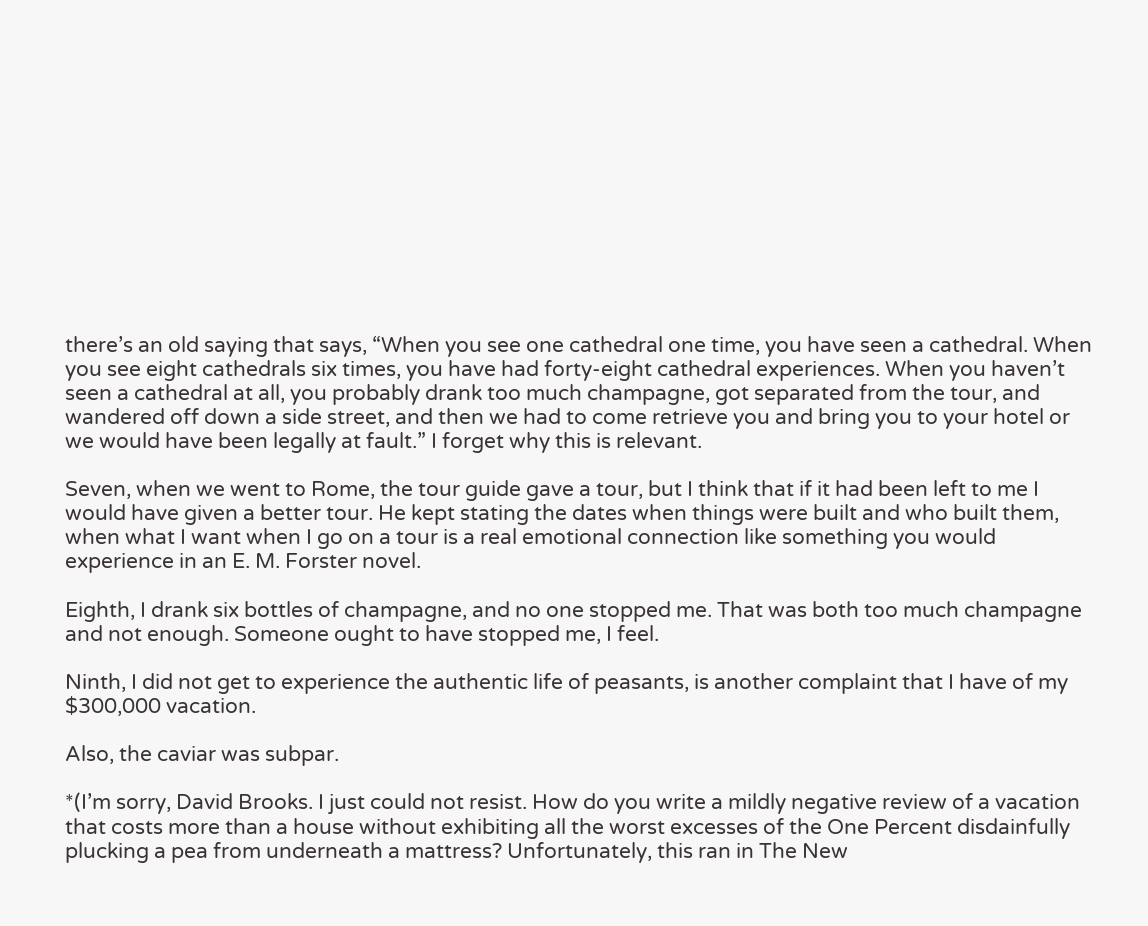there’s an old saying that says, “When you see one cathedral one time, you have seen a cathedral. When you see eight cathedrals six times, you have had forty-eight cathedral experiences. When you haven’t seen a cathedral at all, you probably drank too much champagne, got separated from the tour, and wandered off down a side street, and then we had to come retrieve you and bring you to your hotel or we would have been legally at fault.” I forget why this is relevant.

Seven, when we went to Rome, the tour guide gave a tour, but I think that if it had been left to me I would have given a better tour. He kept stating the dates when things were built and who built them, when what I want when I go on a tour is a real emotional connection like something you would experience in an E. M. Forster novel.

Eighth, I drank six bottles of champagne, and no one stopped me. That was both too much champagne and not enough. Someone ought to have stopped me, I feel.

Ninth, I did not get to experience the authentic life of peasants, is another complaint that I have of my $300,000 vacation.

Also, the caviar was subpar.

*(I’m sorry, David Brooks. I just could not resist. How do you write a mildly negative review of a vacation that costs more than a house without exhibiting all the worst excesses of the One Percent disdainfully plucking a pea from underneath a mattress? Unfortunately, this ran in The New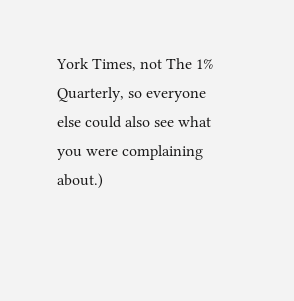York Times, not The 1% Quarterly, so everyone else could also see what you were complaining about.)